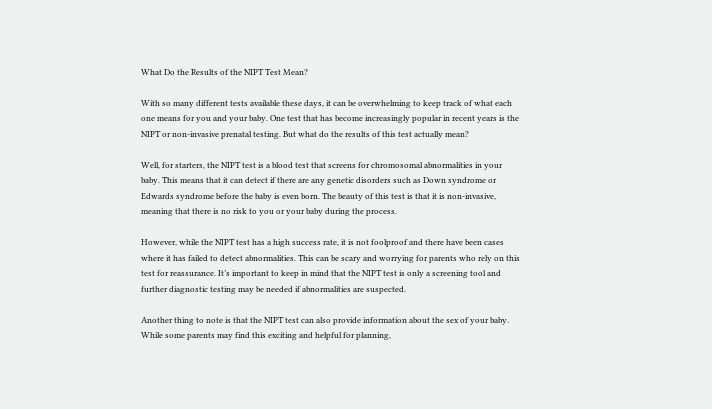What Do the Results of the NIPT Test Mean?

With so many different tests available these days, it can be overwhelming to keep track of what each one means for you and your baby. One test that has become increasingly popular in recent years is the NIPT or non-invasive prenatal testing. But what do the results of this test actually mean?

Well, for starters, the NIPT test is a blood test that screens for chromosomal abnormalities in your baby. This means that it can detect if there are any genetic disorders such as Down syndrome or Edwards syndrome before the baby is even born. The beauty of this test is that it is non-invasive, meaning that there is no risk to you or your baby during the process.

However, while the NIPT test has a high success rate, it is not foolproof and there have been cases where it has failed to detect abnormalities. This can be scary and worrying for parents who rely on this test for reassurance. It’s important to keep in mind that the NIPT test is only a screening tool and further diagnostic testing may be needed if abnormalities are suspected.

Another thing to note is that the NIPT test can also provide information about the sex of your baby. While some parents may find this exciting and helpful for planning,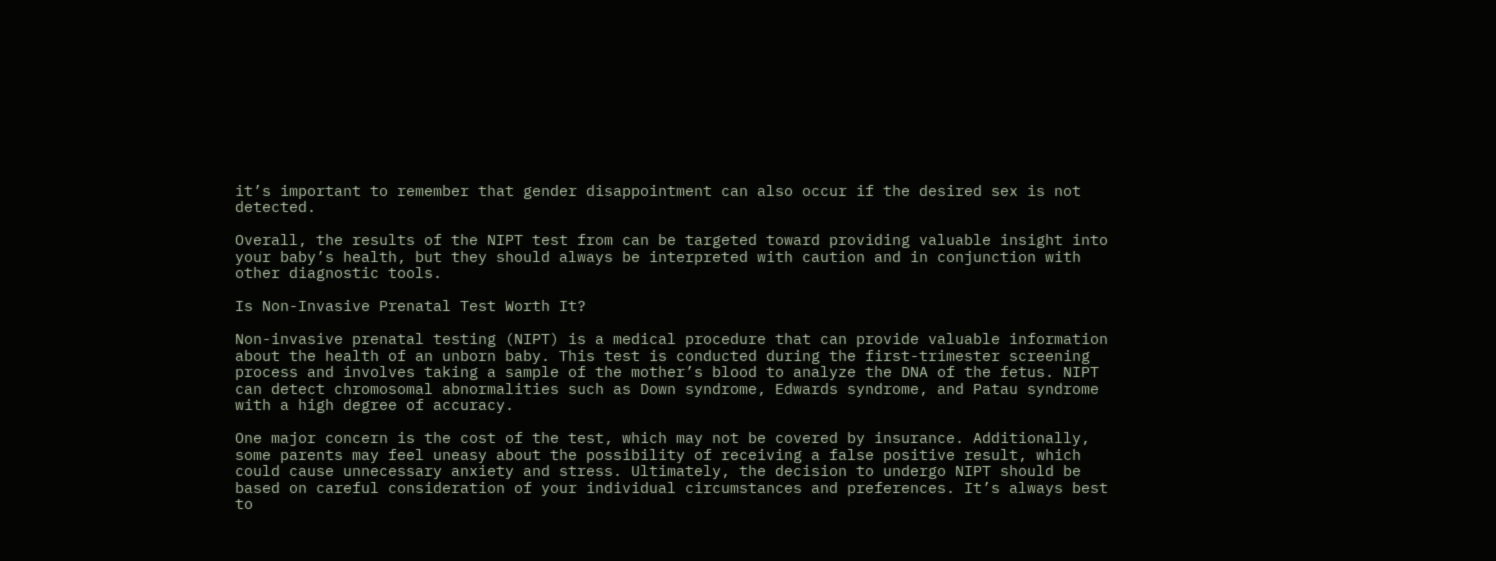it’s important to remember that gender disappointment can also occur if the desired sex is not detected.

Overall, the results of the NIPT test from can be targeted toward providing valuable insight into your baby’s health, but they should always be interpreted with caution and in conjunction with other diagnostic tools.

Is Non-Invasive Prenatal Test Worth It?

Non-invasive prenatal testing (NIPT) is a medical procedure that can provide valuable information about the health of an unborn baby. This test is conducted during the first-trimester screening process and involves taking a sample of the mother’s blood to analyze the DNA of the fetus. NIPT can detect chromosomal abnormalities such as Down syndrome, Edwards syndrome, and Patau syndrome with a high degree of accuracy.

One major concern is the cost of the test, which may not be covered by insurance. Additionally, some parents may feel uneasy about the possibility of receiving a false positive result, which could cause unnecessary anxiety and stress. Ultimately, the decision to undergo NIPT should be based on careful consideration of your individual circumstances and preferences. It’s always best to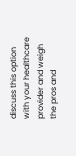discuss this option with your healthcare provider and weigh the pros and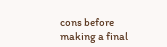cons before making a final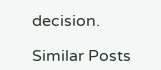decision.

Similar Posts